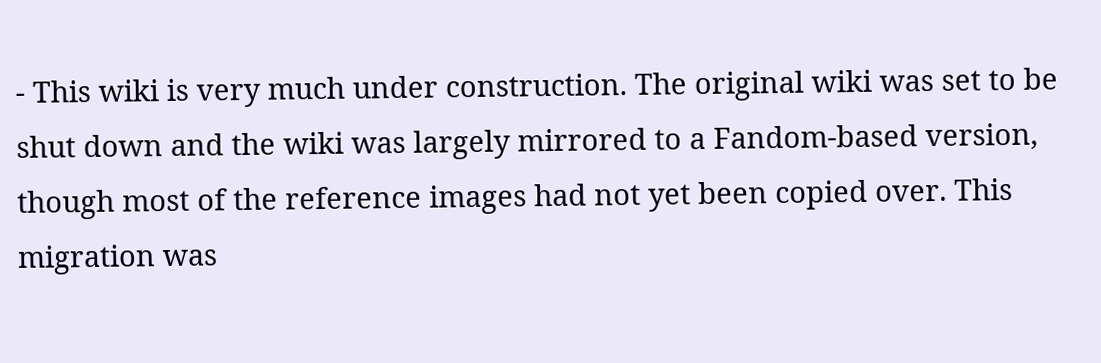- This wiki is very much under construction. The original wiki was set to be shut down and the wiki was largely mirrored to a Fandom-based version, though most of the reference images had not yet been copied over. This migration was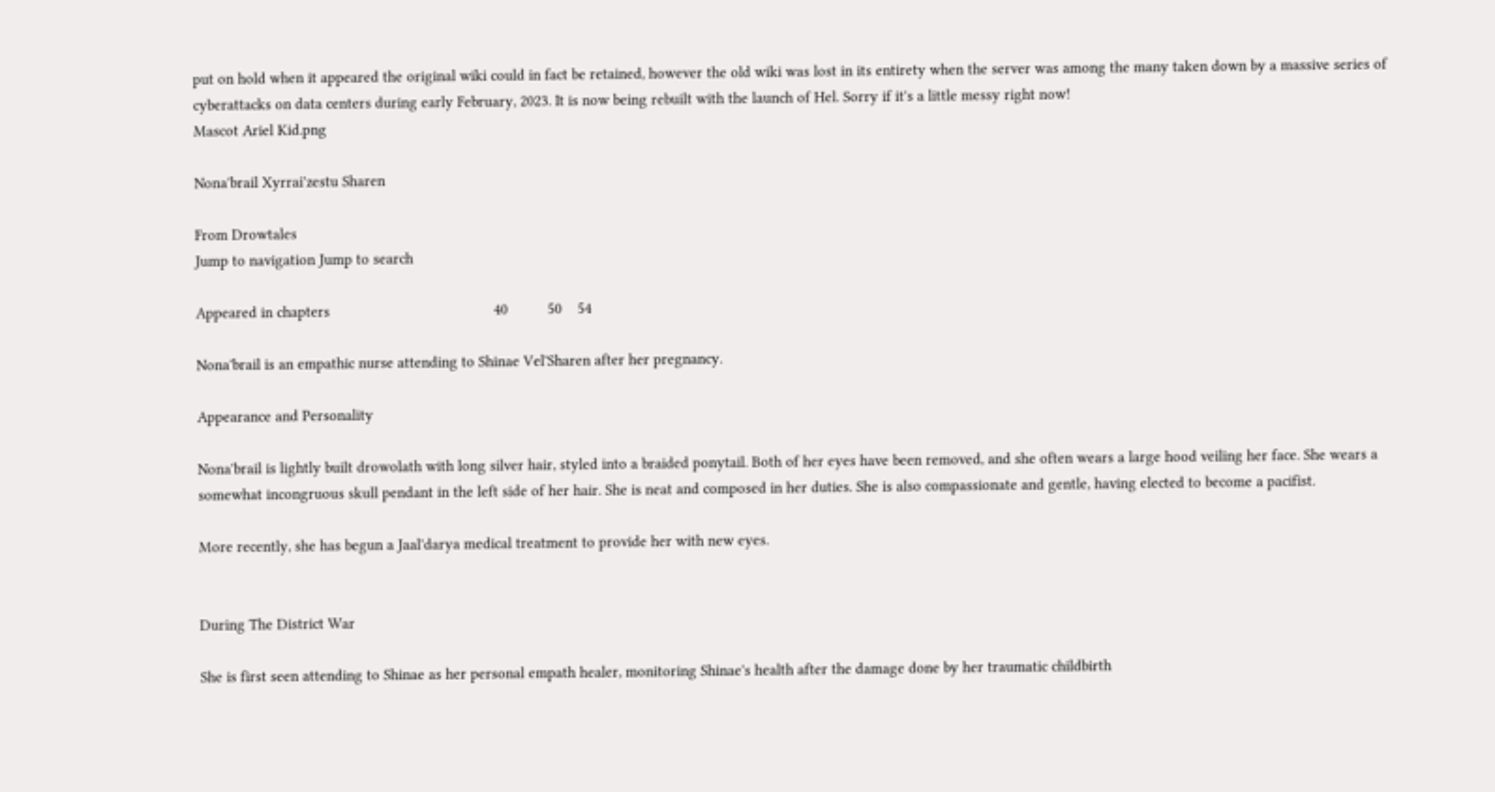put on hold when it appeared the original wiki could in fact be retained, however the old wiki was lost in its entirety when the server was among the many taken down by a massive series of cyberattacks on data centers during early February, 2023. It is now being rebuilt with the launch of Hel. Sorry if it's a little messy right now!
Mascot Ariel Kid.png

Nona'brail Xyrrai'zestu Sharen

From Drowtales
Jump to navigation Jump to search

Appeared in chapters                                         40          50    54

Nona'brail is an empathic nurse attending to Shinae Vel'Sharen after her pregnancy.

Appearance and Personality

Nona'brail is lightly built drowolath with long silver hair, styled into a braided ponytail. Both of her eyes have been removed, and she often wears a large hood veiling her face. She wears a somewhat incongruous skull pendant in the left side of her hair. She is neat and composed in her duties. She is also compassionate and gentle, having elected to become a pacifist.

More recently, she has begun a Jaal'darya medical treatment to provide her with new eyes.


During The District War

She is first seen attending to Shinae as her personal empath healer, monitoring Shinae's health after the damage done by her traumatic childbirth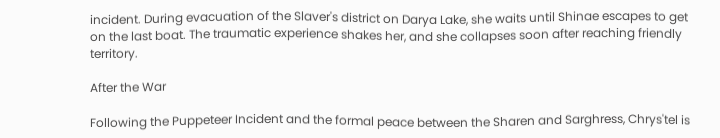incident. During evacuation of the Slaver's district on Darya Lake, she waits until Shinae escapes to get on the last boat. The traumatic experience shakes her, and she collapses soon after reaching friendly territory.

After the War

Following the Puppeteer Incident and the formal peace between the Sharen and Sarghress, Chrys'tel is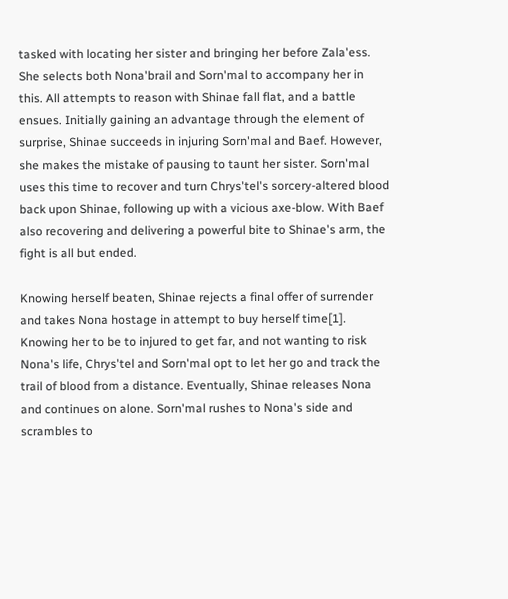tasked with locating her sister and bringing her before Zala'ess. She selects both Nona'brail and Sorn'mal to accompany her in this. All attempts to reason with Shinae fall flat, and a battle ensues. Initially gaining an advantage through the element of surprise, Shinae succeeds in injuring Sorn'mal and Baef. However, she makes the mistake of pausing to taunt her sister. Sorn'mal uses this time to recover and turn Chrys'tel's sorcery-altered blood back upon Shinae, following up with a vicious axe-blow. With Baef also recovering and delivering a powerful bite to Shinae's arm, the fight is all but ended.

Knowing herself beaten, Shinae rejects a final offer of surrender and takes Nona hostage in attempt to buy herself time[1]. Knowing her to be to injured to get far, and not wanting to risk Nona's life, Chrys'tel and Sorn'mal opt to let her go and track the trail of blood from a distance. Eventually, Shinae releases Nona and continues on alone. Sorn'mal rushes to Nona's side and scrambles to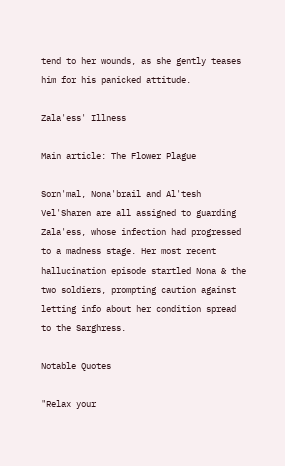tend to her wounds, as she gently teases him for his panicked attitude.

Zala'ess' Illness

Main article: The Flower Plague

Sorn'mal, Nona'brail and Al'tesh Vel'Sharen are all assigned to guarding Zala'ess, whose infection had progressed to a madness stage. Her most recent hallucination episode startled Nona & the two soldiers, prompting caution against letting info about her condition spread to the Sarghress.

Notable Quotes

"Relax your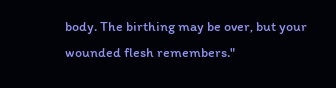body. The birthing may be over, but your wounded flesh remembers."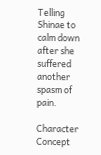Telling Shinae to calm down after she suffered another spasm of pain.

Character Concept